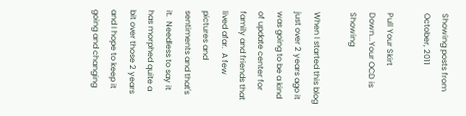Showing posts from October, 2011

Pull Your Skirt Down...Your OCD is Showing

When I started this blog just over 2 years ago it was going to be a kind of update center for family and friends that lived afar.  A few pictures and sentiments and that's it.  Needless to say it has morphed quite a bit over those 2 years and I hope to keep it going and changing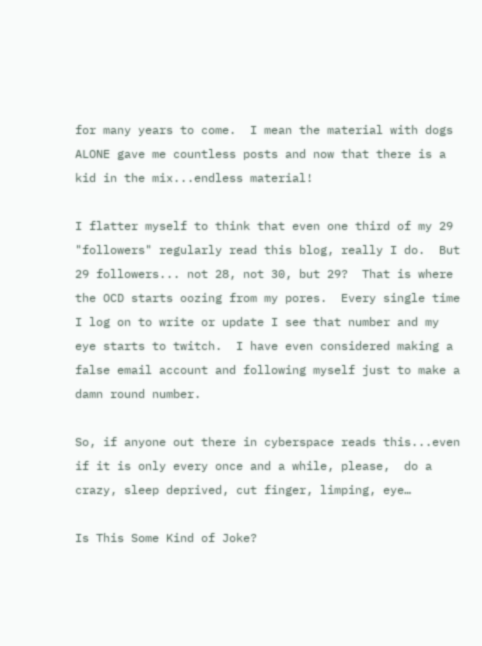for many years to come.  I mean the material with dogs ALONE gave me countless posts and now that there is a kid in the mix...endless material!

I flatter myself to think that even one third of my 29 "followers" regularly read this blog, really I do.  But 29 followers... not 28, not 30, but 29?  That is where the OCD starts oozing from my pores.  Every single time I log on to write or update I see that number and my eye starts to twitch.  I have even considered making a false email account and following myself just to make a damn round number.

So, if anyone out there in cyberspace reads this...even if it is only every once and a while, please,  do a crazy, sleep deprived, cut finger, limping, eye…

Is This Some Kind of Joke?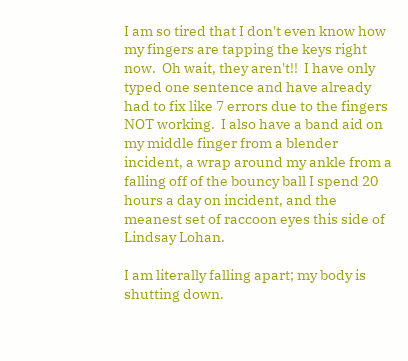I am so tired that I don't even know how my fingers are tapping the keys right now.  Oh wait, they aren't!!  I have only typed one sentence and have already had to fix like 7 errors due to the fingers NOT working.  I also have a band aid on my middle finger from a blender incident, a wrap around my ankle from a falling off of the bouncy ball I spend 20 hours a day on incident, and the meanest set of raccoon eyes this side of Lindsay Lohan.

I am literally falling apart; my body is shutting down.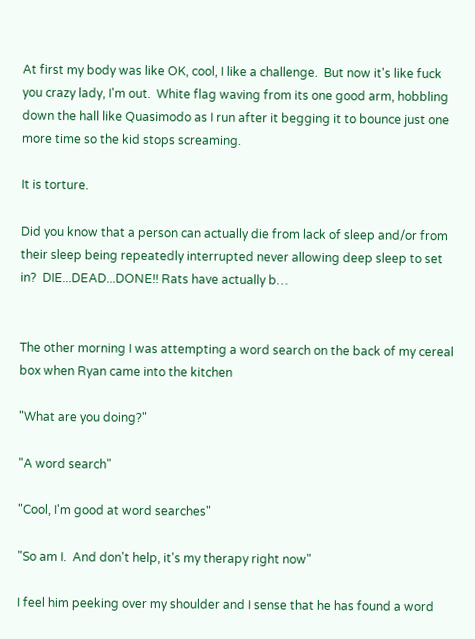At first my body was like OK, cool, I like a challenge.  But now it's like fuck you crazy lady, I'm out.  White flag waving from its one good arm, hobbling down the hall like Quasimodo as I run after it begging it to bounce just one more time so the kid stops screaming.

It is torture.

Did you know that a person can actually die from lack of sleep and/or from their sleep being repeatedly interrupted never allowing deep sleep to set in?  DIE...DEAD...DONE!! Rats have actually b…


The other morning I was attempting a word search on the back of my cereal box when Ryan came into the kitchen

"What are you doing?"

"A word search"

"Cool, I'm good at word searches"

"So am I.  And don't help, it's my therapy right now"

I feel him peeking over my shoulder and I sense that he has found a word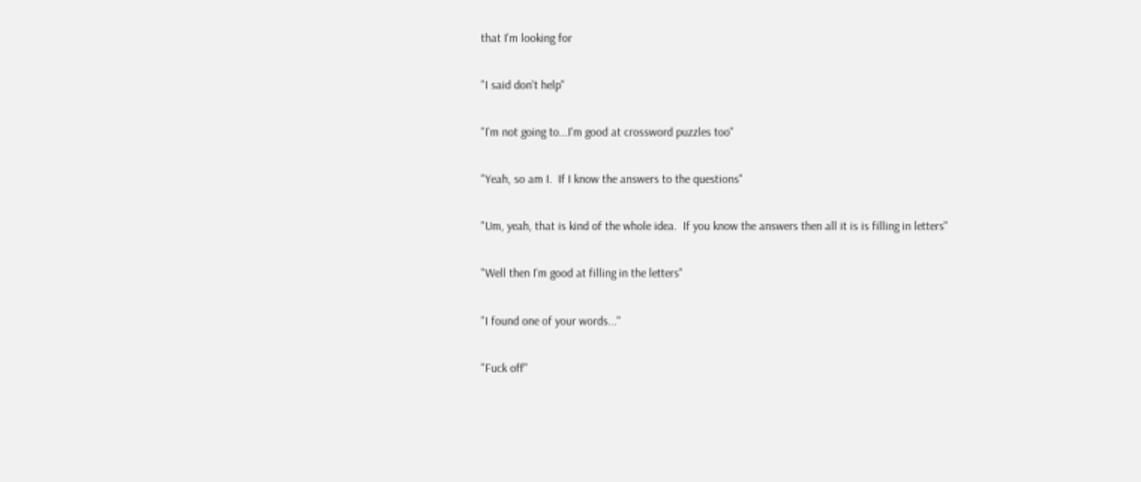that I'm looking for

"I said don't help"

"I'm not going to...I'm good at crossword puzzles too"

"Yeah, so am I.  If I know the answers to the questions"

"Um, yeah, that is kind of the whole idea.  If you know the answers then all it is is filling in letters"

"Well then I'm good at filling in the letters"

"I found one of your words..."

"Fuck off"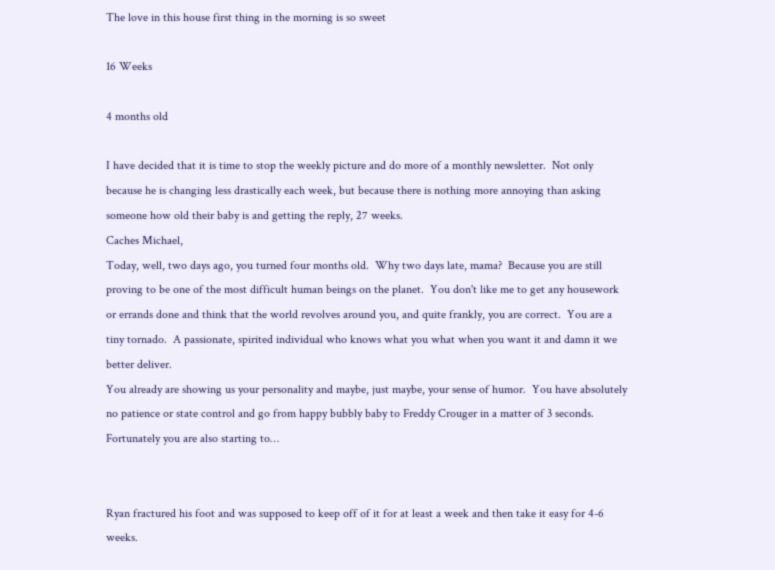The love in this house first thing in the morning is so sweet

16 Weeks

4 months old

I have decided that it is time to stop the weekly picture and do more of a monthly newsletter.  Not only because he is changing less drastically each week, but because there is nothing more annoying than asking someone how old their baby is and getting the reply, 27 weeks.
Caches Michael,
Today, well, two days ago, you turned four months old.  Why two days late, mama?  Because you are still proving to be one of the most difficult human beings on the planet.  You don't like me to get any housework or errands done and think that the world revolves around you, and quite frankly, you are correct.  You are a tiny tornado.  A passionate, spirited individual who knows what you what when you want it and damn it we better deliver.
You already are showing us your personality and maybe, just maybe, your sense of humor.  You have absolutely no patience or state control and go from happy bubbly baby to Freddy Crouger in a matter of 3 seconds.  Fortunately you are also starting to…


Ryan fractured his foot and was supposed to keep off of it for at least a week and then take it easy for 4-6 weeks.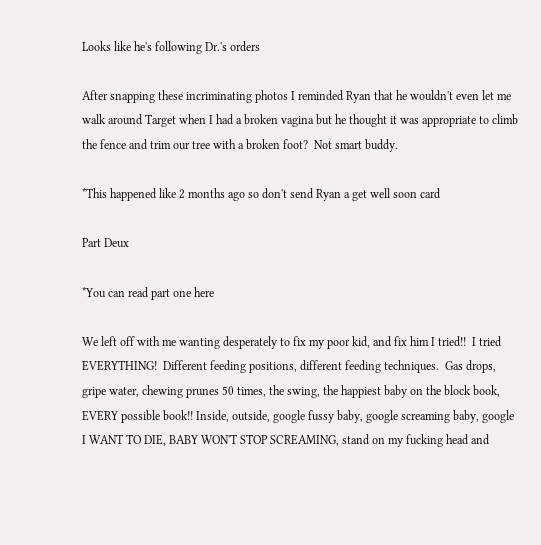Looks like he's following Dr.'s orders

After snapping these incriminating photos I reminded Ryan that he wouldn't even let me walk around Target when I had a broken vagina but he thought it was appropriate to climb the fence and trim our tree with a broken foot?  Not smart buddy.

*This happened like 2 months ago so don't send Ryan a get well soon card

Part Deux

*You can read part one here

We left off with me wanting desperately to fix my poor kid, and fix him I tried!!  I tried EVERYTHING!  Different feeding positions, different feeding techniques.  Gas drops, gripe water, chewing prunes 50 times, the swing, the happiest baby on the block book,  EVERY possible book!! Inside, outside, google fussy baby, google screaming baby, google I WANT TO DIE, BABY WON'T STOP SCREAMING, stand on my fucking head and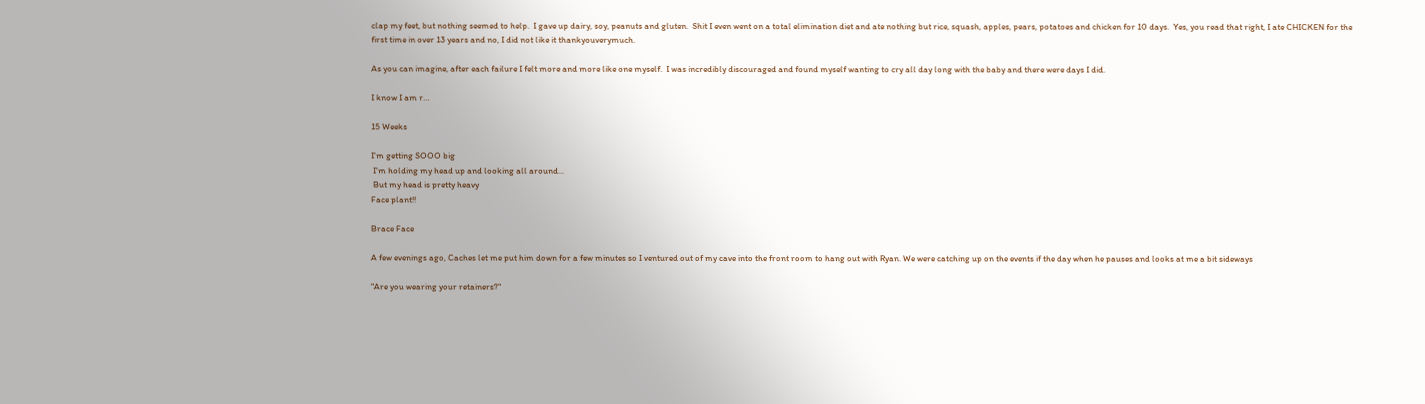clap my feet, but nothing seemed to help.  I gave up dairy, soy, peanuts and gluten.  Shit I even went on a total elimination diet and ate nothing but rice, squash, apples, pears, potatoes and chicken for 10 days.  Yes, you read that right, I ate CHICKEN for the first time in over 13 years and no, I did not like it thankyouverymuch.

As you can imagine, after each failure I felt more and more like one myself.  I was incredibly discouraged and found myself wanting to cry all day long with the baby and there were days I did.

I know I am r…

15 Weeks

I'm getting SOOO big
 I'm holding my head up and looking all around...
 But my head is pretty heavy
Face plant!!

Brace Face

A few evenings ago, Caches let me put him down for a few minutes so I ventured out of my cave into the front room to hang out with Ryan. We were catching up on the events if the day when he pauses and looks at me a bit sideways

"Are you wearing your retainers?"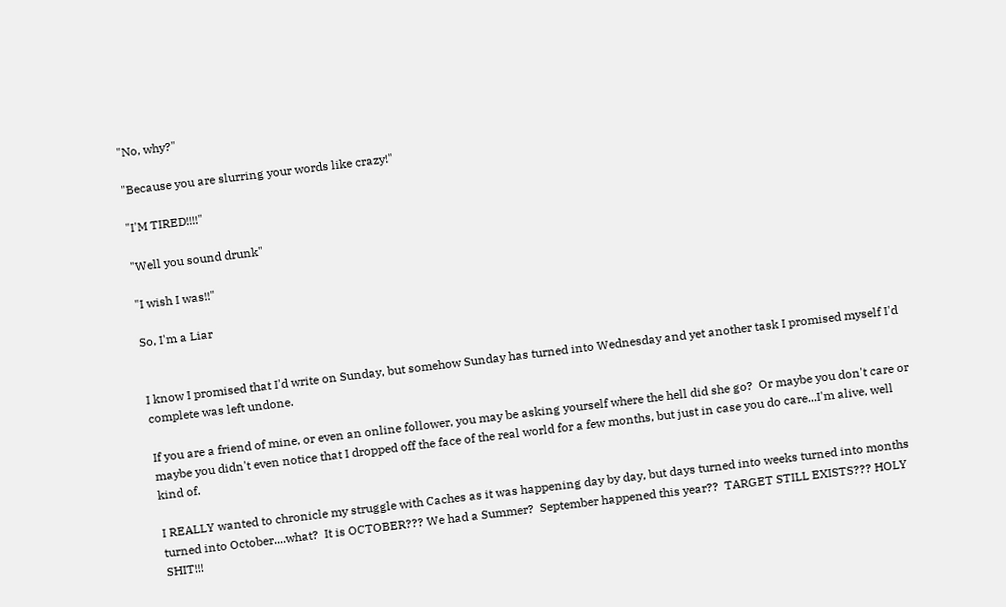"No, why?"

"Because you are slurring your words like crazy!"

"I'M TIRED!!!!"

"Well you sound drunk"

"I wish I was!!"

So, I'm a Liar


I know I promised that I'd write on Sunday, but somehow Sunday has turned into Wednesday and yet another task I promised myself I'd complete was left undone.

If you are a friend of mine, or even an online follower, you may be asking yourself where the hell did she go?  Or maybe you don't care or maybe you didn't even notice that I dropped off the face of the real world for a few months, but just in case you do care...I'm alive, well kind of.

I REALLY wanted to chronicle my struggle with Caches as it was happening day by day, but days turned into weeks turned into months turned into October....what?  It is OCTOBER??? We had a Summer?  September happened this year??  TARGET STILL EXISTS??? HOLY SHIT!!!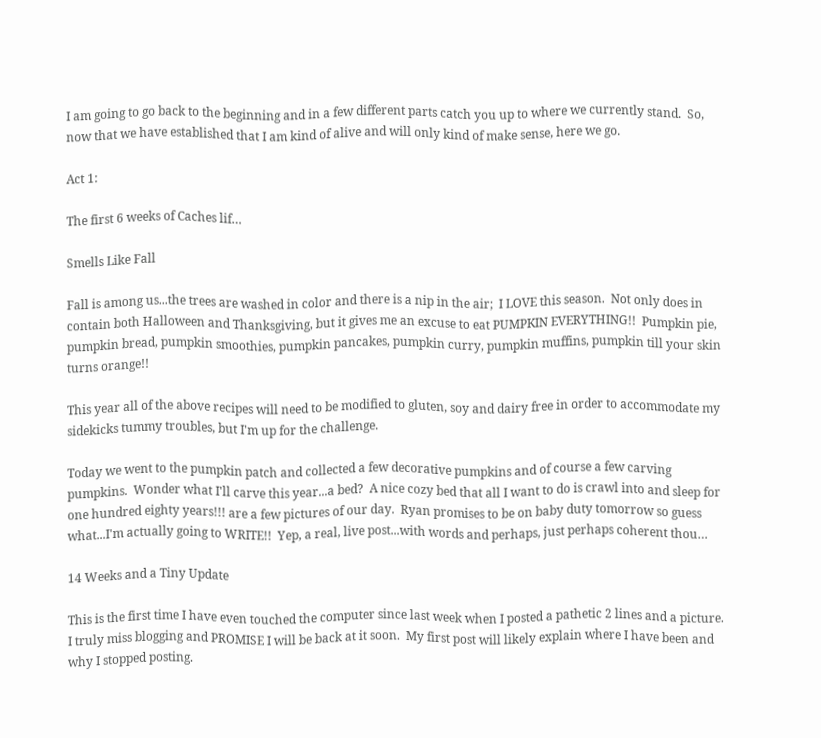I am going to go back to the beginning and in a few different parts catch you up to where we currently stand.  So, now that we have established that I am kind of alive and will only kind of make sense, here we go.

Act 1:

The first 6 weeks of Caches lif…

Smells Like Fall

Fall is among us...the trees are washed in color and there is a nip in the air;  I LOVE this season.  Not only does in contain both Halloween and Thanksgiving, but it gives me an excuse to eat PUMPKIN EVERYTHING!!  Pumpkin pie, pumpkin bread, pumpkin smoothies, pumpkin pancakes, pumpkin curry, pumpkin muffins, pumpkin till your skin turns orange!!

This year all of the above recipes will need to be modified to gluten, soy and dairy free in order to accommodate my sidekicks tummy troubles, but I'm up for the challenge.

Today we went to the pumpkin patch and collected a few decorative pumpkins and of course a few carving pumpkins.  Wonder what I'll carve this year...a bed?  A nice cozy bed that all I want to do is crawl into and sleep for one hundred eighty years!!! are a few pictures of our day.  Ryan promises to be on baby duty tomorrow so guess what...I'm actually going to WRITE!!  Yep, a real, live post...with words and perhaps, just perhaps coherent thou…

14 Weeks and a Tiny Update

This is the first time I have even touched the computer since last week when I posted a pathetic 2 lines and a picture.  I truly miss blogging and PROMISE I will be back at it soon.  My first post will likely explain where I have been and why I stopped posting.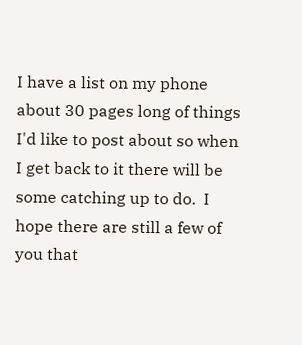I have a list on my phone about 30 pages long of things I'd like to post about so when I get back to it there will be some catching up to do.  I hope there are still a few of you that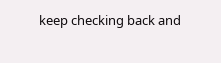keep checking back and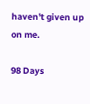haven't given up on me.

98 Days